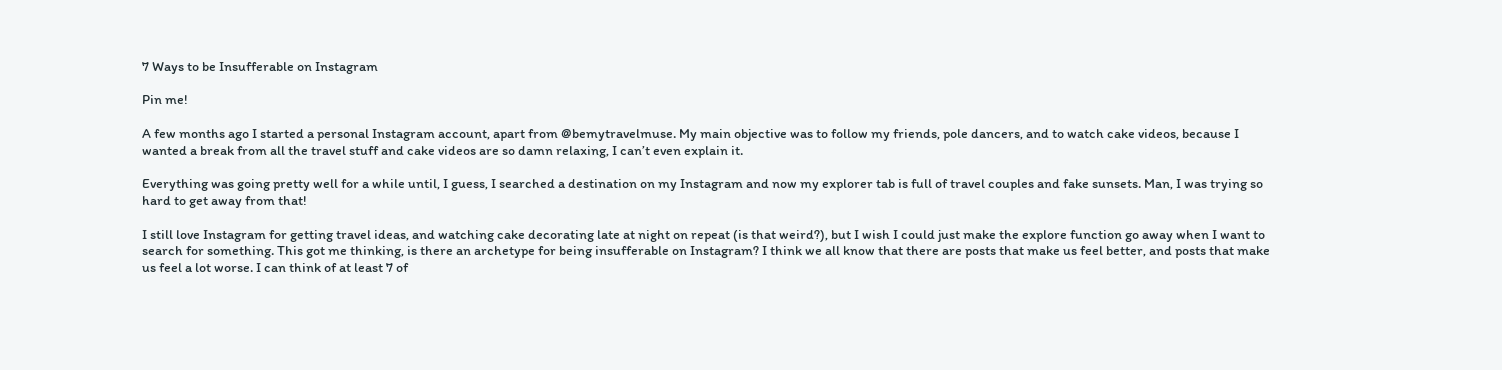7 Ways to be Insufferable on Instagram

Pin me!

A few months ago I started a personal Instagram account, apart from @bemytravelmuse. My main objective was to follow my friends, pole dancers, and to watch cake videos, because I wanted a break from all the travel stuff and cake videos are so damn relaxing, I can’t even explain it.

Everything was going pretty well for a while until, I guess, I searched a destination on my Instagram and now my explorer tab is full of travel couples and fake sunsets. Man, I was trying so hard to get away from that!

I still love Instagram for getting travel ideas, and watching cake decorating late at night on repeat (is that weird?), but I wish I could just make the explore function go away when I want to search for something. This got me thinking, is there an archetype for being insufferable on Instagram? I think we all know that there are posts that make us feel better, and posts that make us feel a lot worse. I can think of at least 7 of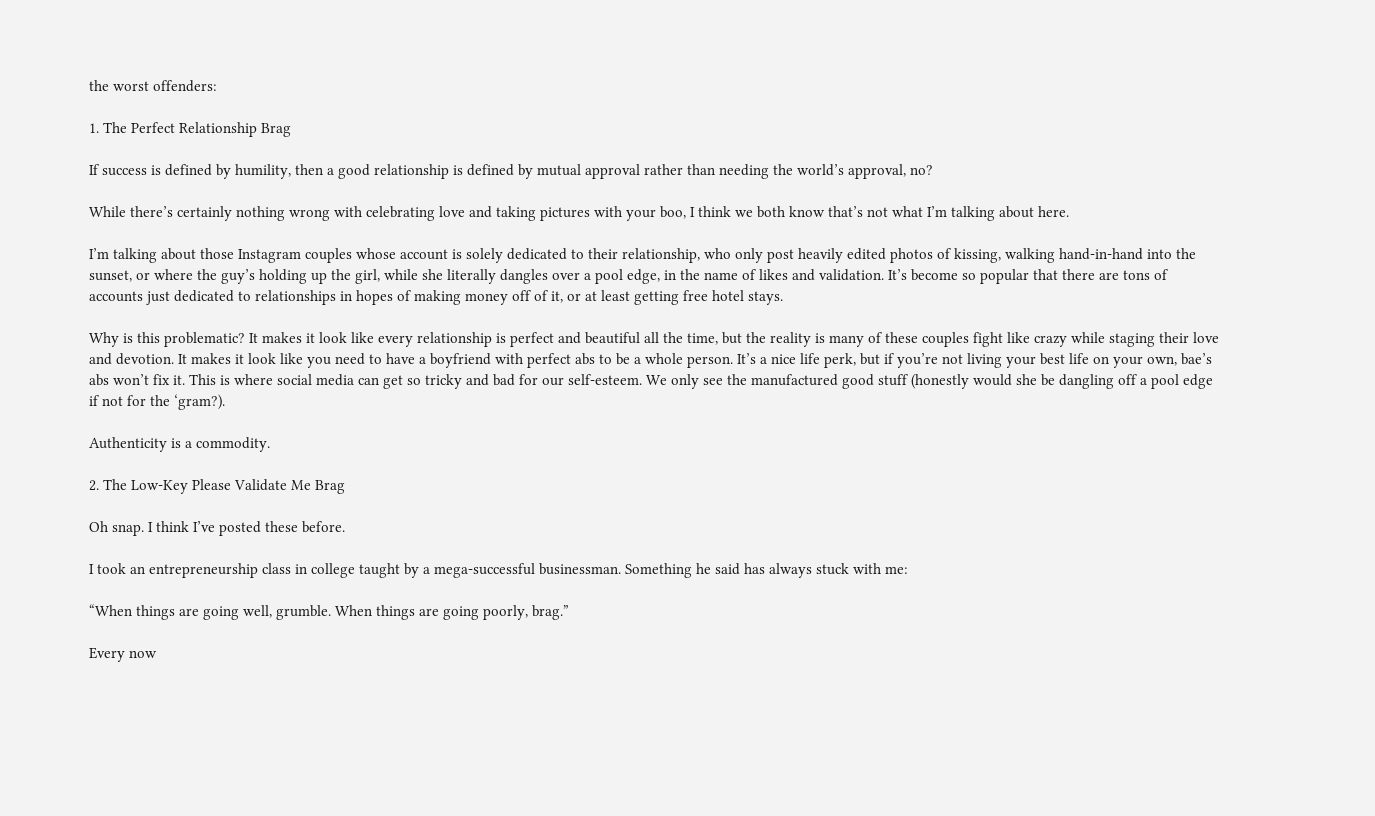the worst offenders:

1. The Perfect Relationship Brag

If success is defined by humility, then a good relationship is defined by mutual approval rather than needing the world’s approval, no?

While there’s certainly nothing wrong with celebrating love and taking pictures with your boo, I think we both know that’s not what I’m talking about here.

I’m talking about those Instagram couples whose account is solely dedicated to their relationship, who only post heavily edited photos of kissing, walking hand-in-hand into the sunset, or where the guy’s holding up the girl, while she literally dangles over a pool edge, in the name of likes and validation. It’s become so popular that there are tons of accounts just dedicated to relationships in hopes of making money off of it, or at least getting free hotel stays.

Why is this problematic? It makes it look like every relationship is perfect and beautiful all the time, but the reality is many of these couples fight like crazy while staging their love and devotion. It makes it look like you need to have a boyfriend with perfect abs to be a whole person. It’s a nice life perk, but if you’re not living your best life on your own, bae’s abs won’t fix it. This is where social media can get so tricky and bad for our self-esteem. We only see the manufactured good stuff (honestly would she be dangling off a pool edge if not for the ‘gram?).

Authenticity is a commodity.

2. The Low-Key Please Validate Me Brag

Oh snap. I think I’ve posted these before.

I took an entrepreneurship class in college taught by a mega-successful businessman. Something he said has always stuck with me:

“When things are going well, grumble. When things are going poorly, brag.”

Every now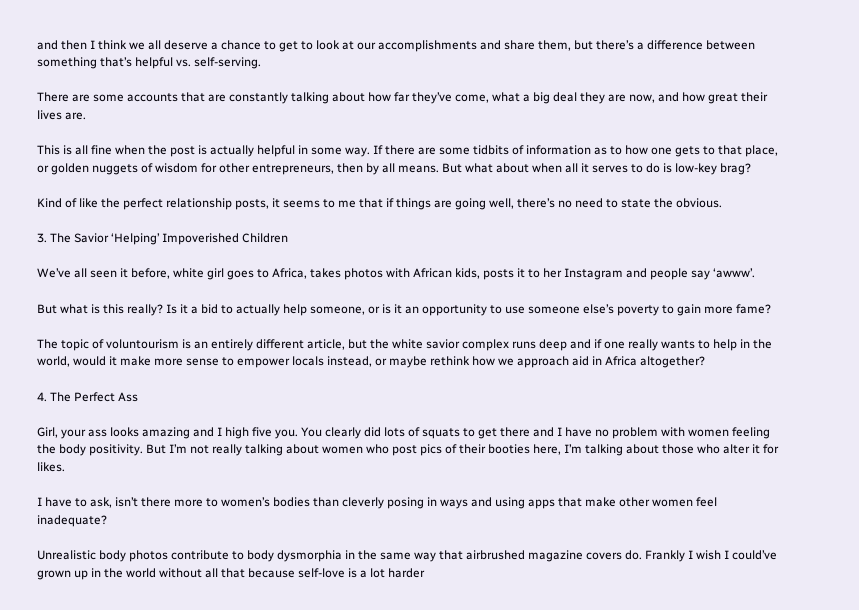and then I think we all deserve a chance to get to look at our accomplishments and share them, but there’s a difference between something that’s helpful vs. self-serving.

There are some accounts that are constantly talking about how far they’ve come, what a big deal they are now, and how great their lives are.

This is all fine when the post is actually helpful in some way. If there are some tidbits of information as to how one gets to that place, or golden nuggets of wisdom for other entrepreneurs, then by all means. But what about when all it serves to do is low-key brag?

Kind of like the perfect relationship posts, it seems to me that if things are going well, there’s no need to state the obvious.

3. The Savior ‘Helping’ Impoverished Children

We’ve all seen it before, white girl goes to Africa, takes photos with African kids, posts it to her Instagram and people say ‘awww’.

But what is this really? Is it a bid to actually help someone, or is it an opportunity to use someone else’s poverty to gain more fame?

The topic of voluntourism is an entirely different article, but the white savior complex runs deep and if one really wants to help in the world, would it make more sense to empower locals instead, or maybe rethink how we approach aid in Africa altogether?

4. The Perfect Ass

Girl, your ass looks amazing and I high five you. You clearly did lots of squats to get there and I have no problem with women feeling the body positivity. But I’m not really talking about women who post pics of their booties here, I’m talking about those who alter it for likes.

I have to ask, isn’t there more to women’s bodies than cleverly posing in ways and using apps that make other women feel inadequate?

Unrealistic body photos contribute to body dysmorphia in the same way that airbrushed magazine covers do. Frankly I wish I could’ve grown up in the world without all that because self-love is a lot harder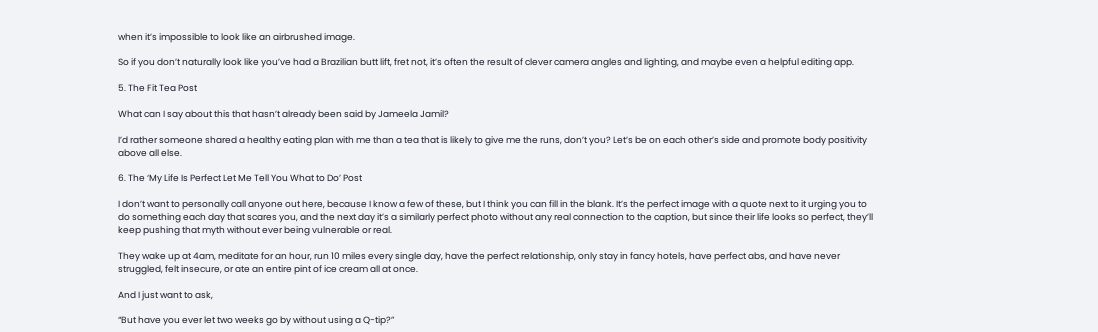when it’s impossible to look like an airbrushed image.

So if you don’t naturally look like you’ve had a Brazilian butt lift, fret not, it’s often the result of clever camera angles and lighting, and maybe even a helpful editing app.

5. The Fit Tea Post

What can I say about this that hasn’t already been said by Jameela Jamil?

I’d rather someone shared a healthy eating plan with me than a tea that is likely to give me the runs, don’t you? Let’s be on each other’s side and promote body positivity above all else.

6. The ‘My Life Is Perfect Let Me Tell You What to Do’ Post

I don’t want to personally call anyone out here, because I know a few of these, but I think you can fill in the blank. It’s the perfect image with a quote next to it urging you to do something each day that scares you, and the next day it’s a similarly perfect photo without any real connection to the caption, but since their life looks so perfect, they’ll keep pushing that myth without ever being vulnerable or real.

They wake up at 4am, meditate for an hour, run 10 miles every single day, have the perfect relationship, only stay in fancy hotels, have perfect abs, and have never struggled, felt insecure, or ate an entire pint of ice cream all at once.

And I just want to ask,

“But have you ever let two weeks go by without using a Q-tip?”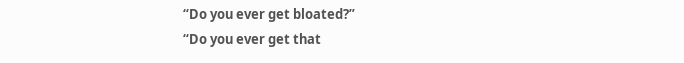“Do you ever get bloated?”
“Do you ever get that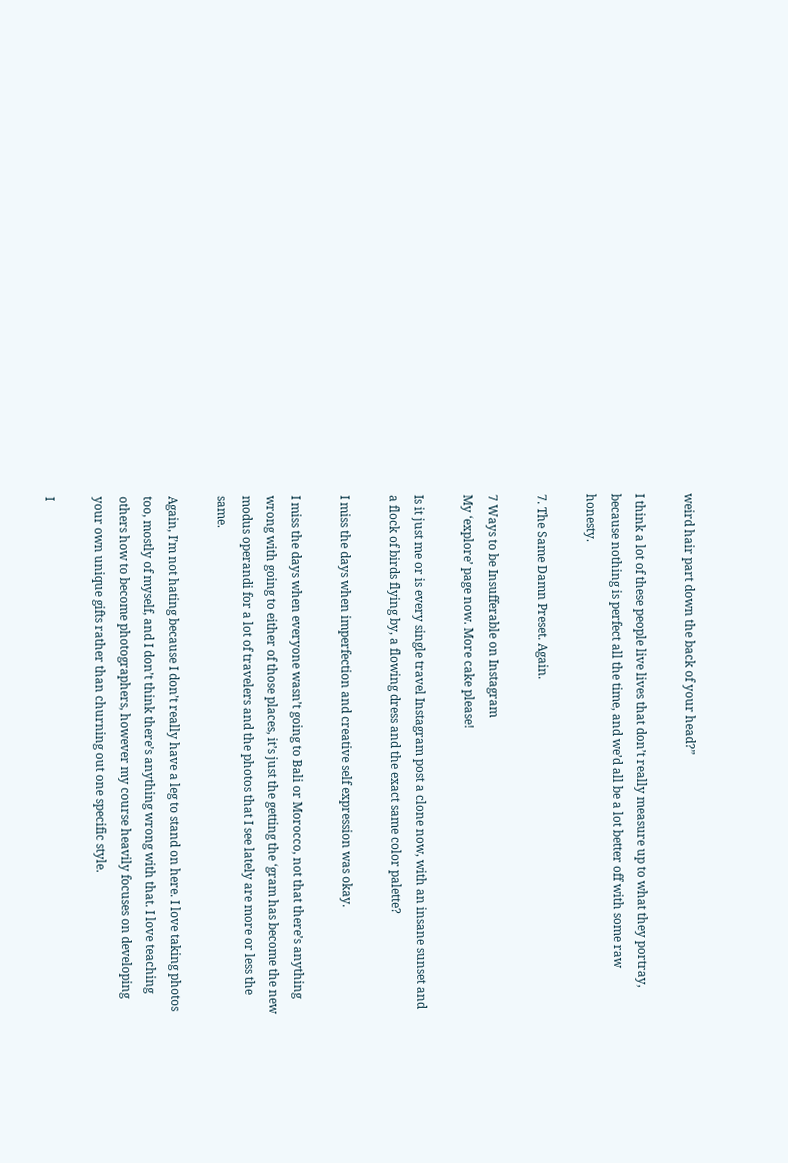weird hair part down the back of your head?”

I think a lot of these people live lives that don’t really measure up to what they portray, because nothing is perfect all the time, and we’d all be a lot better off with some raw honesty.

7. The Same Damn Preset. Again.

7 Ways to be Insufferable on Instagram
My ‘explore’ page now. More cake please!

Is it just me or is every single travel Instagram post a clone now, with an insane sunset and a flock of birds flying by, a flowing dress and the exact same color palette?

I miss the days when imperfection and creative self expression was okay.

I miss the days when everyone wasn’t going to Bali or Morocco, not that there’s anything wrong with going to either of those places, it’s just the getting the ‘gram has become the new modus operandi for a lot of travelers and the photos that I see lately are more or less the same.

Again, I’m not hating because I don’t really have a leg to stand on here. I love taking photos too, mostly of myself, and I don’t think there’s anything wrong with that. I love teaching others how to become photographers, however my course heavily focuses on developing your own unique gifts rather than churning out one specific style.

I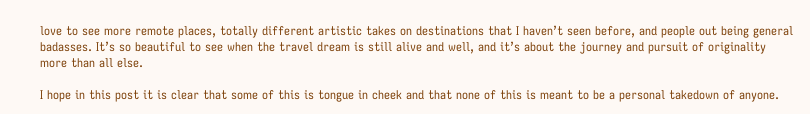love to see more remote places, totally different artistic takes on destinations that I haven’t seen before, and people out being general badasses. It’s so beautiful to see when the travel dream is still alive and well, and it’s about the journey and pursuit of originality more than all else.

I hope in this post it is clear that some of this is tongue in cheek and that none of this is meant to be a personal takedown of anyone.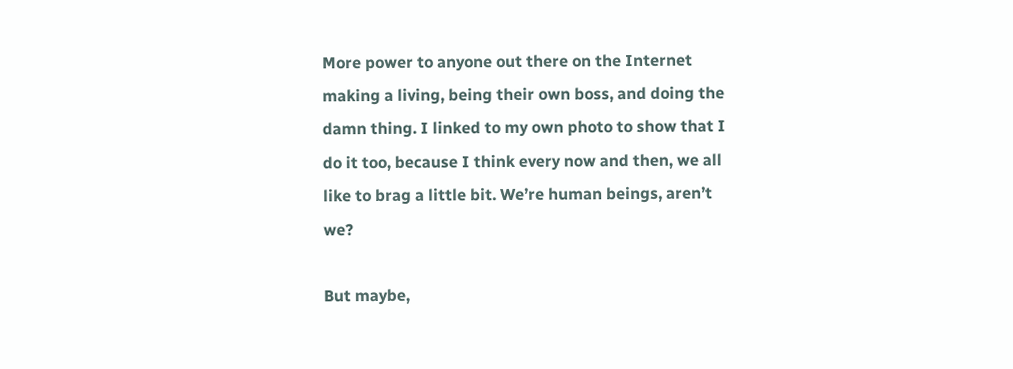More power to anyone out there on the Internet making a living, being their own boss, and doing the damn thing. I linked to my own photo to show that I do it too, because I think every now and then, we all like to brag a little bit. We’re human beings, aren’t we?

But maybe,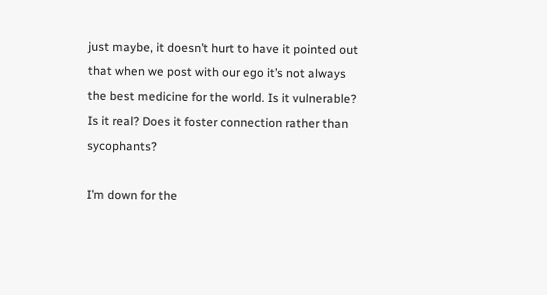just maybe, it doesn’t hurt to have it pointed out that when we post with our ego it’s not always the best medicine for the world. Is it vulnerable? Is it real? Does it foster connection rather than sycophants?

I’m down for the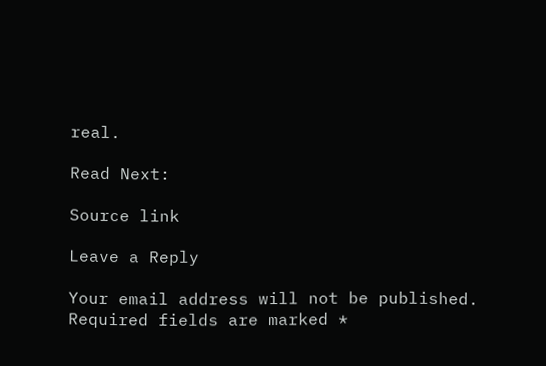real.

Read Next:

Source link

Leave a Reply

Your email address will not be published. Required fields are marked *